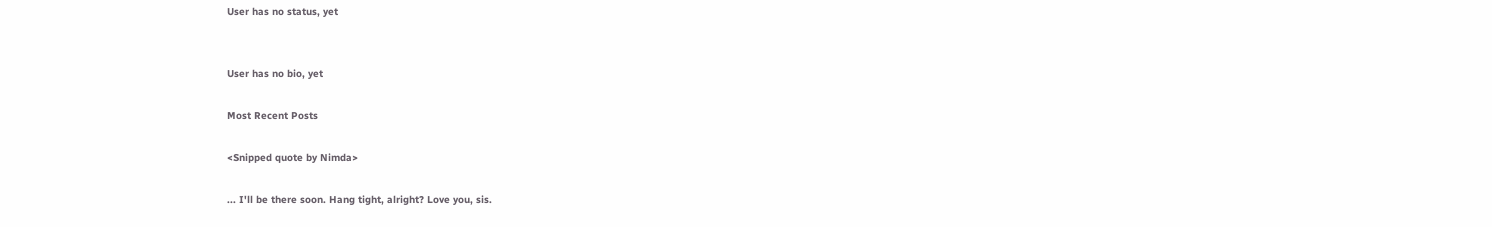User has no status, yet


User has no bio, yet

Most Recent Posts

<Snipped quote by Nimda>

... I'll be there soon. Hang tight, alright? Love you, sis.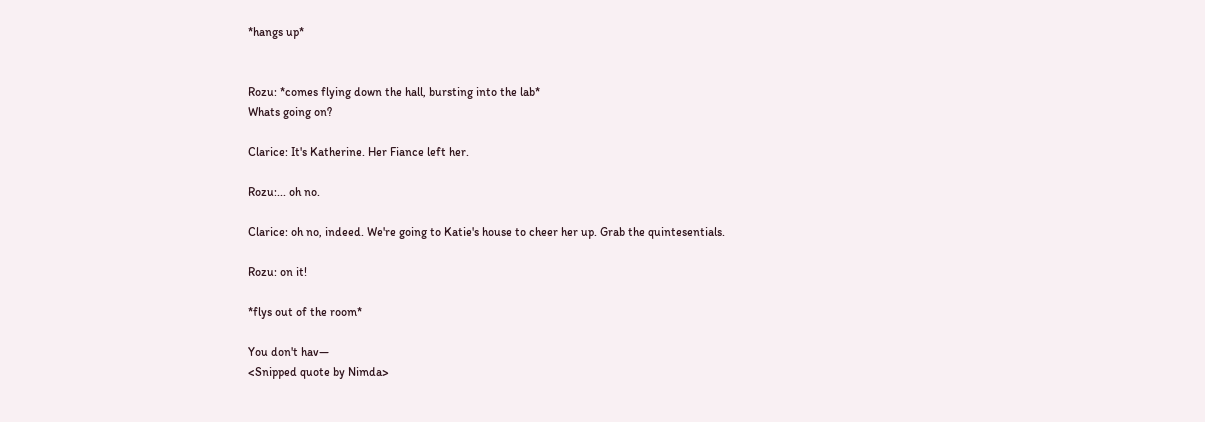*hangs up*


Rozu: *comes flying down the hall, bursting into the lab*
Whats going on?

Clarice: It's Katherine. Her Fiance left her.

Rozu:... oh no.

Clarice: oh no, indeed. We're going to Katie's house to cheer her up. Grab the quintesentials.

Rozu: on it!

*flys out of the room*

You don't hav—
<Snipped quote by Nimda>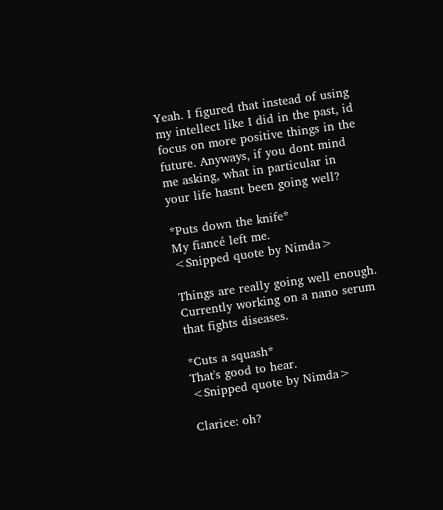Yeah. I figured that instead of using my intellect like I did in the past, id focus on more positive things in the future. Anyways, if you dont mind me asking, what in particular in your life hasnt been going well?

*Puts down the knife*
My fiancé left me.
<Snipped quote by Nimda>

Things are really going well enough. Currently working on a nano serum that fights diseases.

*Cuts a squash*
That's good to hear.
<Snipped quote by Nimda>

Clarice: oh?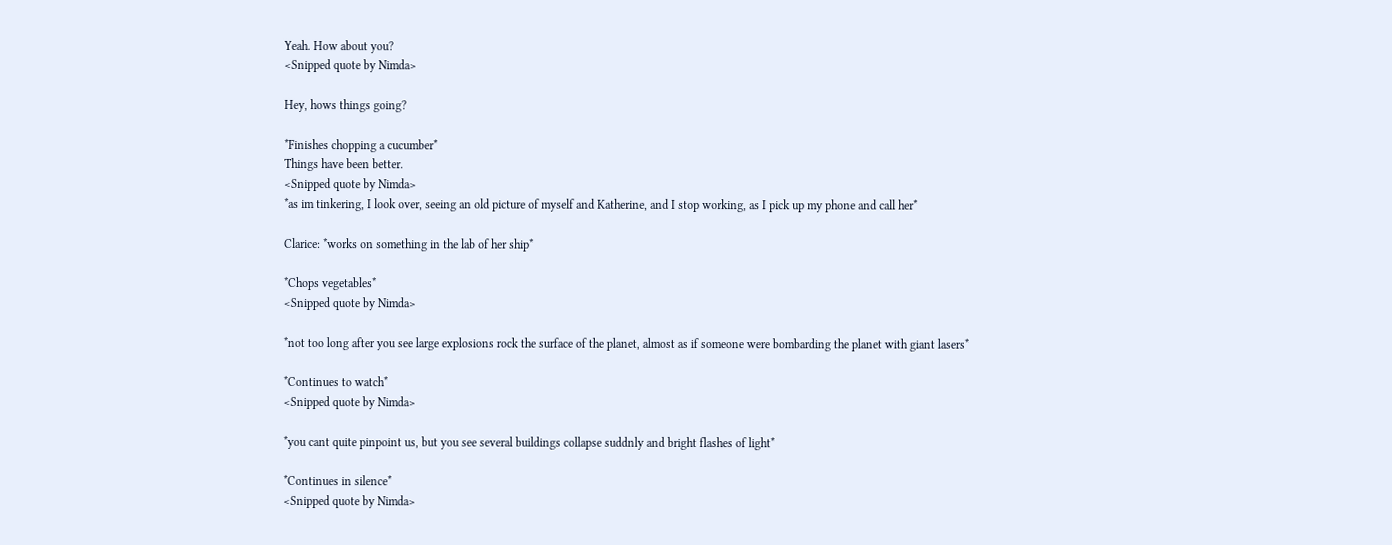Yeah. How about you?
<Snipped quote by Nimda>

Hey, hows things going?

*Finishes chopping a cucumber*
Things have been better.
<Snipped quote by Nimda>
*as im tinkering, I look over, seeing an old picture of myself and Katherine, and I stop working, as I pick up my phone and call her*

Clarice: *works on something in the lab of her ship*

*Chops vegetables*
<Snipped quote by Nimda>

*not too long after you see large explosions rock the surface of the planet, almost as if someone were bombarding the planet with giant lasers*

*Continues to watch*
<Snipped quote by Nimda>

*you cant quite pinpoint us, but you see several buildings collapse suddnly and bright flashes of light*

*Continues in silence*
<Snipped quote by Nimda>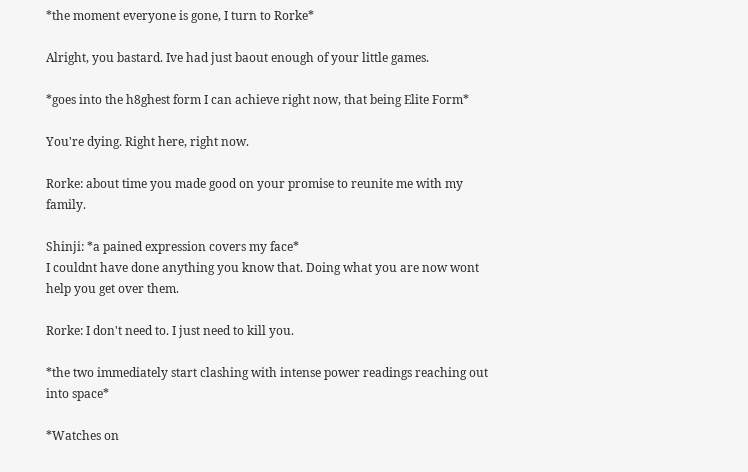*the moment everyone is gone, I turn to Rorke*

Alright, you bastard. Ive had just baout enough of your little games.

*goes into the h8ghest form I can achieve right now, that being Elite Form*

You're dying. Right here, right now.

Rorke: about time you made good on your promise to reunite me with my family.

Shinji: *a pained expression covers my face*
I couldnt have done anything you know that. Doing what you are now wont help you get over them.

Rorke: I don't need to. I just need to kill you.

*the two immediately start clashing with intense power readings reaching out into space*

*Watches on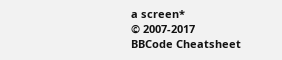a screen*
© 2007-2017
BBCode Cheatsheet